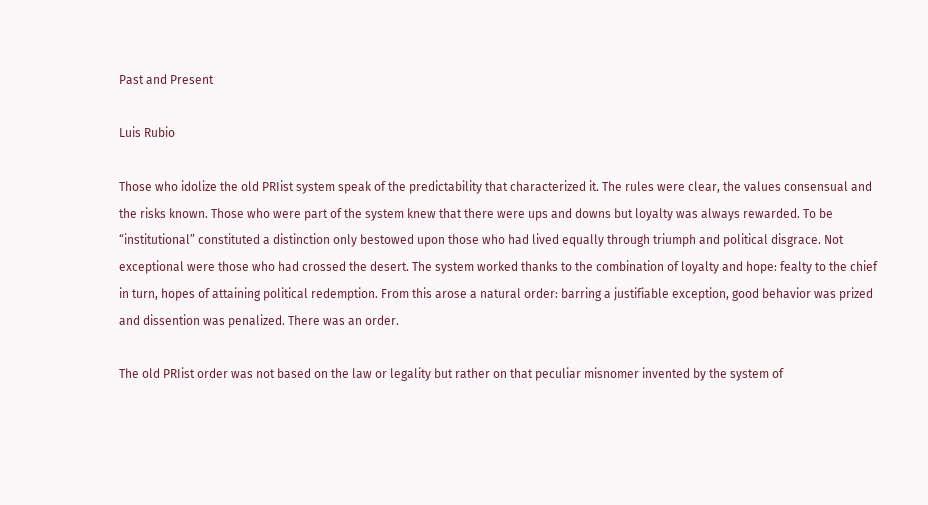Past and Present

Luis Rubio

Those who idolize the old PRIist system speak of the predictability that characterized it. The rules were clear, the values consensual and the risks known. Those who were part of the system knew that there were ups and downs but loyalty was always rewarded. To be “institutional” constituted a distinction only bestowed upon those who had lived equally through triumph and political disgrace. Not exceptional were those who had crossed the desert. The system worked thanks to the combination of loyalty and hope: fealty to the chief in turn, hopes of attaining political redemption. From this arose a natural order: barring a justifiable exception, good behavior was prized and dissention was penalized. There was an order.

The old PRIist order was not based on the law or legality but rather on that peculiar misnomer invented by the system of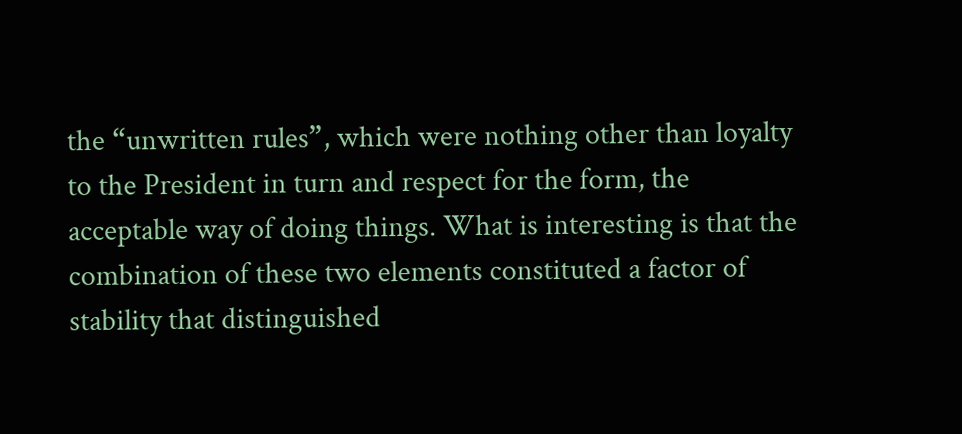the “unwritten rules”, which were nothing other than loyalty to the President in turn and respect for the form, the acceptable way of doing things. What is interesting is that the combination of these two elements constituted a factor of stability that distinguished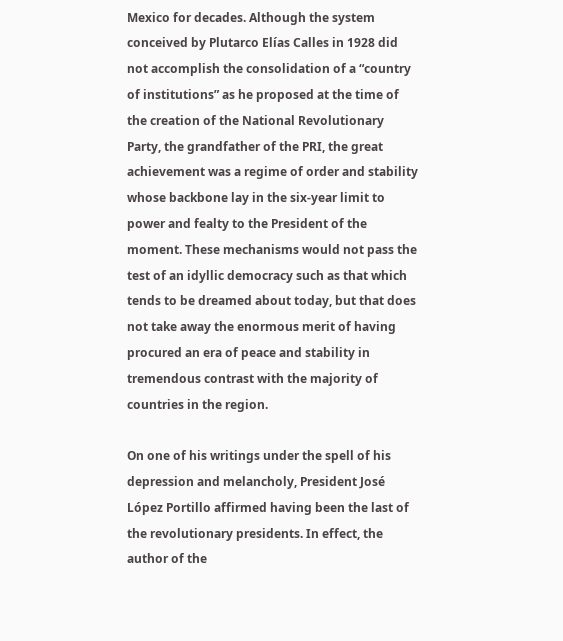Mexico for decades. Although the system conceived by Plutarco Elías Calles in 1928 did not accomplish the consolidation of a “country of institutions” as he proposed at the time of the creation of the National Revolutionary Party, the grandfather of the PRI, the great achievement was a regime of order and stability whose backbone lay in the six-year limit to power and fealty to the President of the moment. These mechanisms would not pass the test of an idyllic democracy such as that which tends to be dreamed about today, but that does not take away the enormous merit of having procured an era of peace and stability in tremendous contrast with the majority of countries in the region.

On one of his writings under the spell of his depression and melancholy, President José López Portillo affirmed having been the last of the revolutionary presidents. In effect, the author of the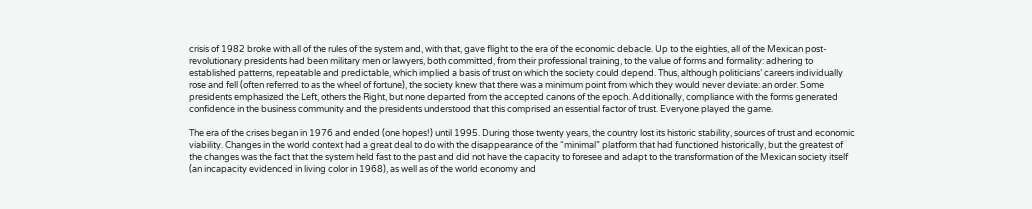crisis of 1982 broke with all of the rules of the system and, with that, gave flight to the era of the economic debacle. Up to the eighties, all of the Mexican post-revolutionary presidents had been military men or lawyers, both committed, from their professional training, to the value of forms and formality: adhering to established patterns, repeatable and predictable, which implied a basis of trust on which the society could depend. Thus, although politicians’ careers individually rose and fell (often referred to as the wheel of fortune), the society knew that there was a minimum point from which they would never deviate: an order. Some presidents emphasized the Left, others the Right, but none departed from the accepted canons of the epoch. Additionally, compliance with the forms generated confidence in the business community and the presidents understood that this comprised an essential factor of trust. Everyone played the game.

The era of the crises began in 1976 and ended (one hopes!) until 1995. During those twenty years, the country lost its historic stability, sources of trust and economic viability. Changes in the world context had a great deal to do with the disappearance of the “minimal” platform that had functioned historically, but the greatest of the changes was the fact that the system held fast to the past and did not have the capacity to foresee and adapt to the transformation of the Mexican society itself (an incapacity evidenced in living color in 1968), as well as of the world economy and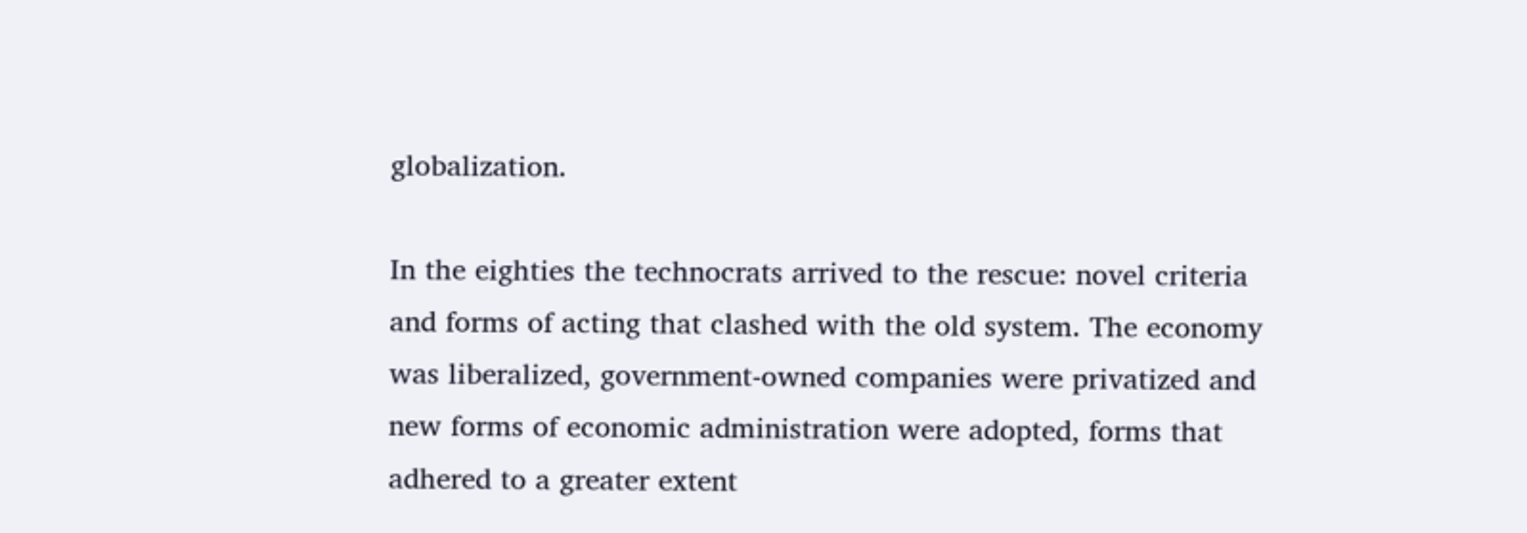globalization.

In the eighties the technocrats arrived to the rescue: novel criteria and forms of acting that clashed with the old system. The economy was liberalized, government-owned companies were privatized and new forms of economic administration were adopted, forms that adhered to a greater extent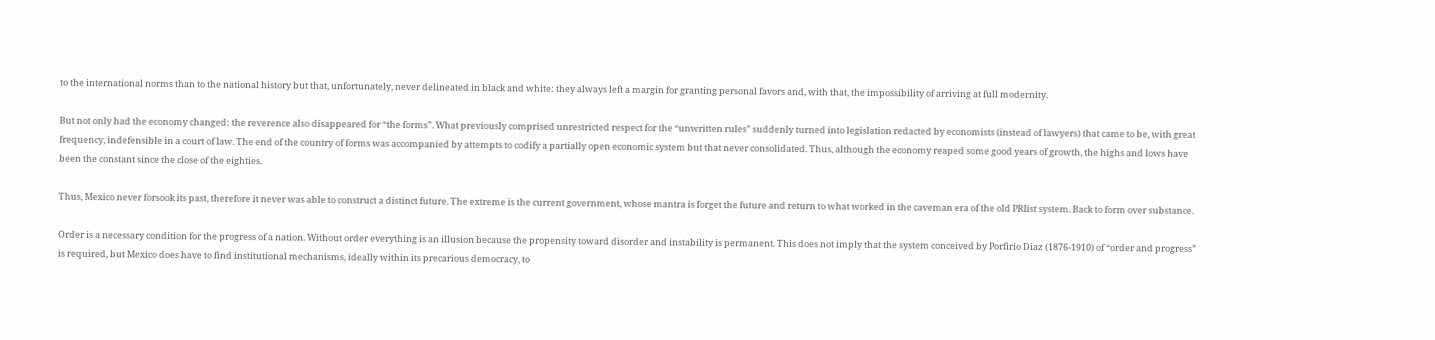to the international norms than to the national history but that, unfortunately, never delineated in black and white: they always left a margin for granting personal favors and, with that, the impossibility of arriving at full modernity.

But not only had the economy changed: the reverence also disappeared for “the forms”. What previously comprised unrestricted respect for the “unwritten rules” suddenly turned into legislation redacted by economists (instead of lawyers) that came to be, with great frequency, indefensible in a court of law. The end of the country of forms was accompanied by attempts to codify a partially open economic system but that never consolidated. Thus, although the economy reaped some good years of growth, the highs and lows have been the constant since the close of the eighties.

Thus, Mexico never forsook its past, therefore it never was able to construct a distinct future. The extreme is the current government, whose mantra is forget the future and return to what worked in the caveman era of the old PRIist system. Back to form over substance.

Order is a necessary condition for the progress of a nation. Without order everything is an illusion because the propensity toward disorder and instability is permanent. This does not imply that the system conceived by Porfirio Diaz (1876-1910) of “order and progress” is required, but Mexico does have to find institutional mechanisms, ideally within its precarious democracy, to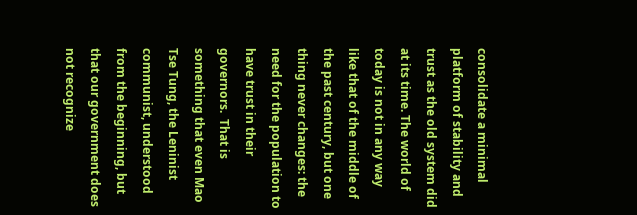consolidate a minimal platform of stability and trust as the old system did at its time. The world of today is not in any way like that of the middle of the past century, but one thing never changes: the need for the population to have trust in their governors.  That is something that even Mao Tse Tung, the Leninist communist, understood from the beginning, but that our government does not recognize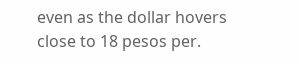even as the dollar hovers close to 18 pesos per.